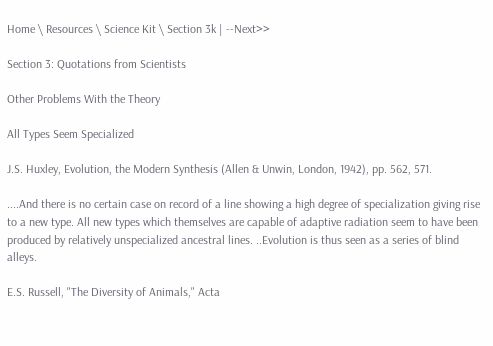Home \ Resources \ Science Kit \ Section 3k | --Next>>

Section 3: Quotations from Scientists

Other Problems With the Theory

All Types Seem Specialized

J.S. Huxley, Evolution, the Modern Synthesis (Allen & Unwin, London, 1942), pp. 562, 571.

....And there is no certain case on record of a line showing a high degree of specialization giving rise to a new type. All new types which themselves are capable of adaptive radiation seem to have been produced by relatively unspecialized ancestral lines. ..Evolution is thus seen as a series of blind alleys.

E.S. Russell, "The Diversity of Animals," Acta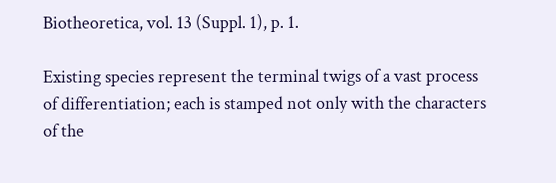Biotheoretica, vol. 13 (Suppl. 1), p. 1.

Existing species represent the terminal twigs of a vast process of differentiation; each is stamped not only with the characters of the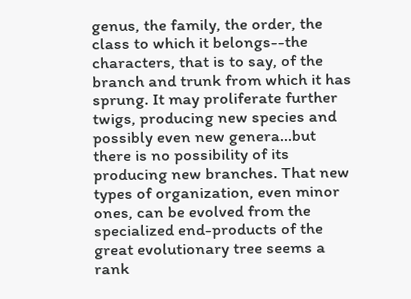genus, the family, the order, the class to which it belongs--the characters, that is to say, of the branch and trunk from which it has sprung. It may proliferate further twigs, producing new species and possibly even new genera...but there is no possibility of its producing new branches. That new types of organization, even minor ones, can be evolved from the specialized end-products of the great evolutionary tree seems a rank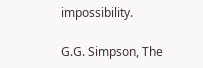impossibility.

G.G. Simpson, The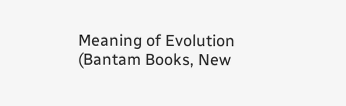Meaning of Evolution (Bantam Books, New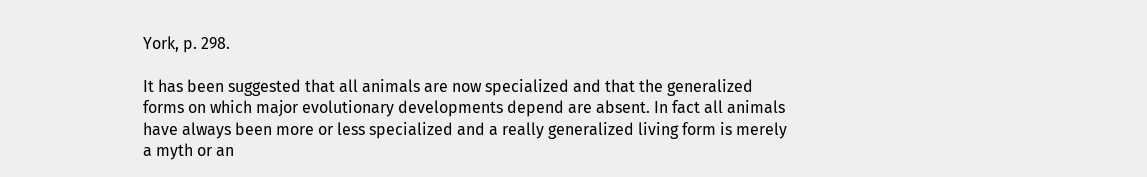York, p. 298.

It has been suggested that all animals are now specialized and that the generalized forms on which major evolutionary developments depend are absent. In fact all animals have always been more or less specialized and a really generalized living form is merely a myth or an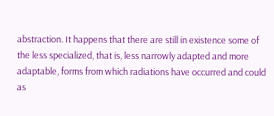abstraction. It happens that there are still in existence some of the less specialized, that is, less narrowly adapted and more adaptable, forms from which radiations have occurred and could as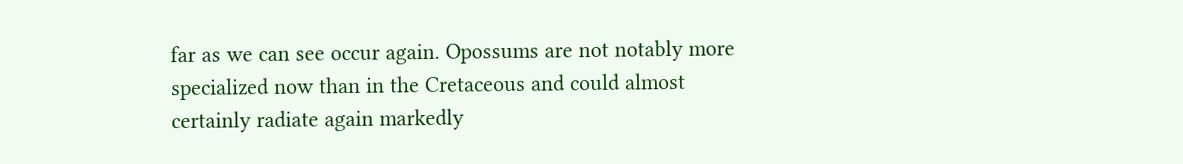far as we can see occur again. Opossums are not notably more specialized now than in the Cretaceous and could almost certainly radiate again markedly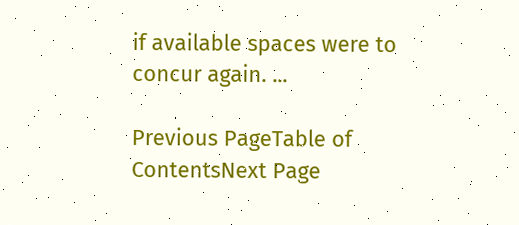if available spaces were to concur again. ...

Previous PageTable of ContentsNext Page